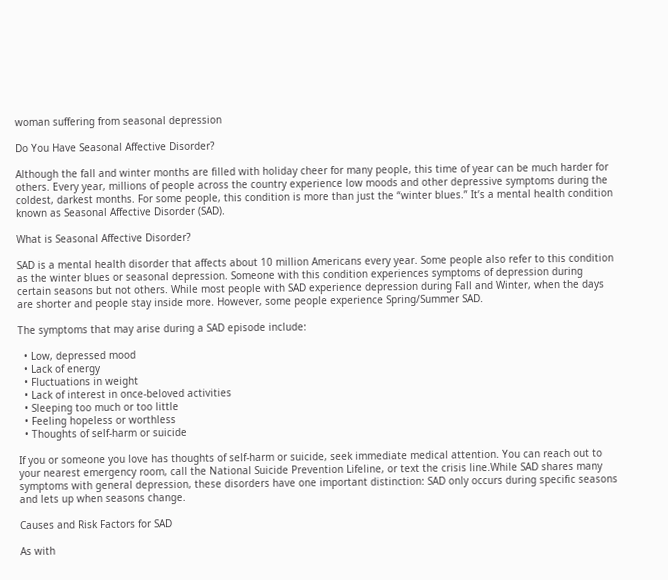woman suffering from seasonal depression

Do You Have Seasonal Affective Disorder?

Although the fall and winter months are filled with holiday cheer for many people, this time of year can be much harder for others. Every year, millions of people across the country experience low moods and other depressive symptoms during the coldest, darkest months. For some people, this condition is more than just the “winter blues.” It’s a mental health condition known as Seasonal Affective Disorder (SAD).

What is Seasonal Affective Disorder?

SAD is a mental health disorder that affects about 10 million Americans every year. Some people also refer to this condition as the winter blues or seasonal depression. Someone with this condition experiences symptoms of depression during certain seasons but not others. While most people with SAD experience depression during Fall and Winter, when the days are shorter and people stay inside more. However, some people experience Spring/Summer SAD.

The symptoms that may arise during a SAD episode include:

  • Low, depressed mood
  • Lack of energy
  • Fluctuations in weight
  • Lack of interest in once-beloved activities
  • Sleeping too much or too little
  • Feeling hopeless or worthless
  • Thoughts of self-harm or suicide

If you or someone you love has thoughts of self-harm or suicide, seek immediate medical attention. You can reach out to your nearest emergency room, call the National Suicide Prevention Lifeline, or text the crisis line.While SAD shares many symptoms with general depression, these disorders have one important distinction: SAD only occurs during specific seasons and lets up when seasons change.

Causes and Risk Factors for SAD

As with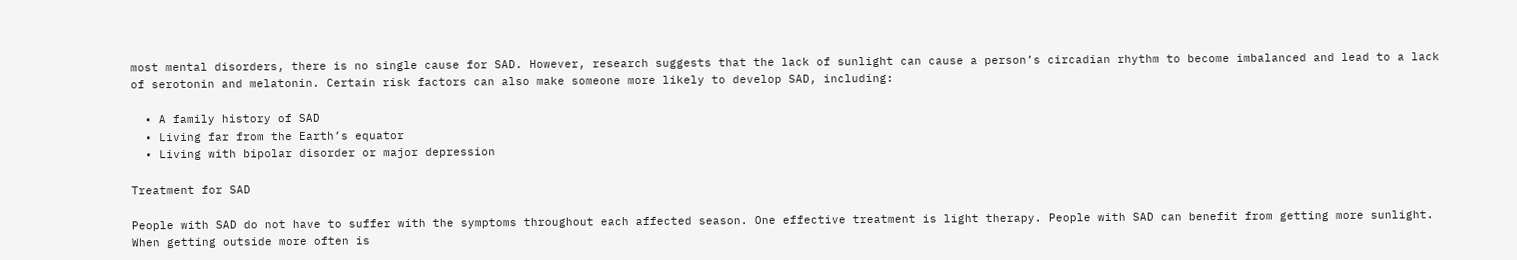most mental disorders, there is no single cause for SAD. However, research suggests that the lack of sunlight can cause a person’s circadian rhythm to become imbalanced and lead to a lack of serotonin and melatonin. Certain risk factors can also make someone more likely to develop SAD, including:

  • A family history of SAD
  • Living far from the Earth’s equator
  • Living with bipolar disorder or major depression

Treatment for SAD

People with SAD do not have to suffer with the symptoms throughout each affected season. One effective treatment is light therapy. People with SAD can benefit from getting more sunlight. When getting outside more often is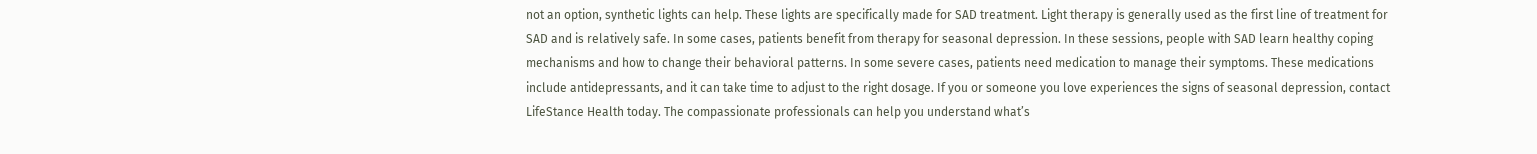not an option, synthetic lights can help. These lights are specifically made for SAD treatment. Light therapy is generally used as the first line of treatment for SAD and is relatively safe. In some cases, patients benefit from therapy for seasonal depression. In these sessions, people with SAD learn healthy coping mechanisms and how to change their behavioral patterns. In some severe cases, patients need medication to manage their symptoms. These medications include antidepressants, and it can take time to adjust to the right dosage. If you or someone you love experiences the signs of seasonal depression, contact LifeStance Health today. The compassionate professionals can help you understand what’s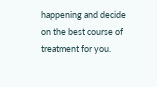happening and decide on the best course of treatment for you.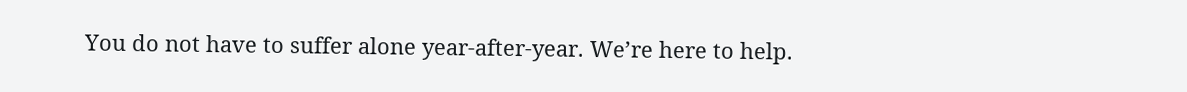You do not have to suffer alone year-after-year. We’re here to help.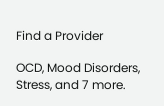Find a Provider

OCD, Mood Disorders, Stress, and 7 more.